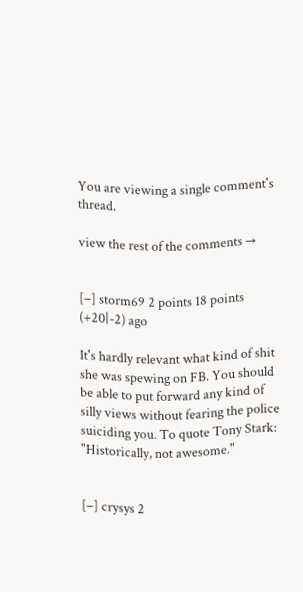You are viewing a single comment's thread.

view the rest of the comments →


[–] storm69 2 points 18 points (+20|-2) ago

It's hardly relevant what kind of shit she was spewing on FB. You should be able to put forward any kind of silly views without fearing the police suiciding you. To quote Tony Stark: "Historically, not awesome."


[–] crysys 2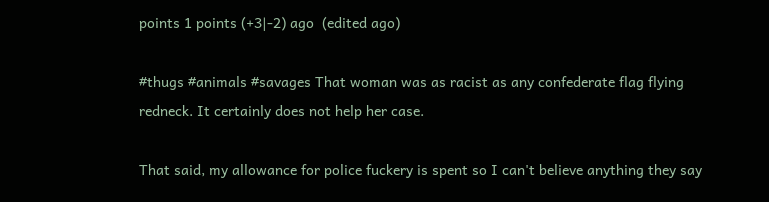points 1 points (+3|-2) ago  (edited ago)

#thugs #animals #savages That woman was as racist as any confederate flag flying redneck. It certainly does not help her case.

That said, my allowance for police fuckery is spent so I can't believe anything they say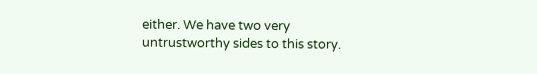either. We have two very untrustworthy sides to this story.